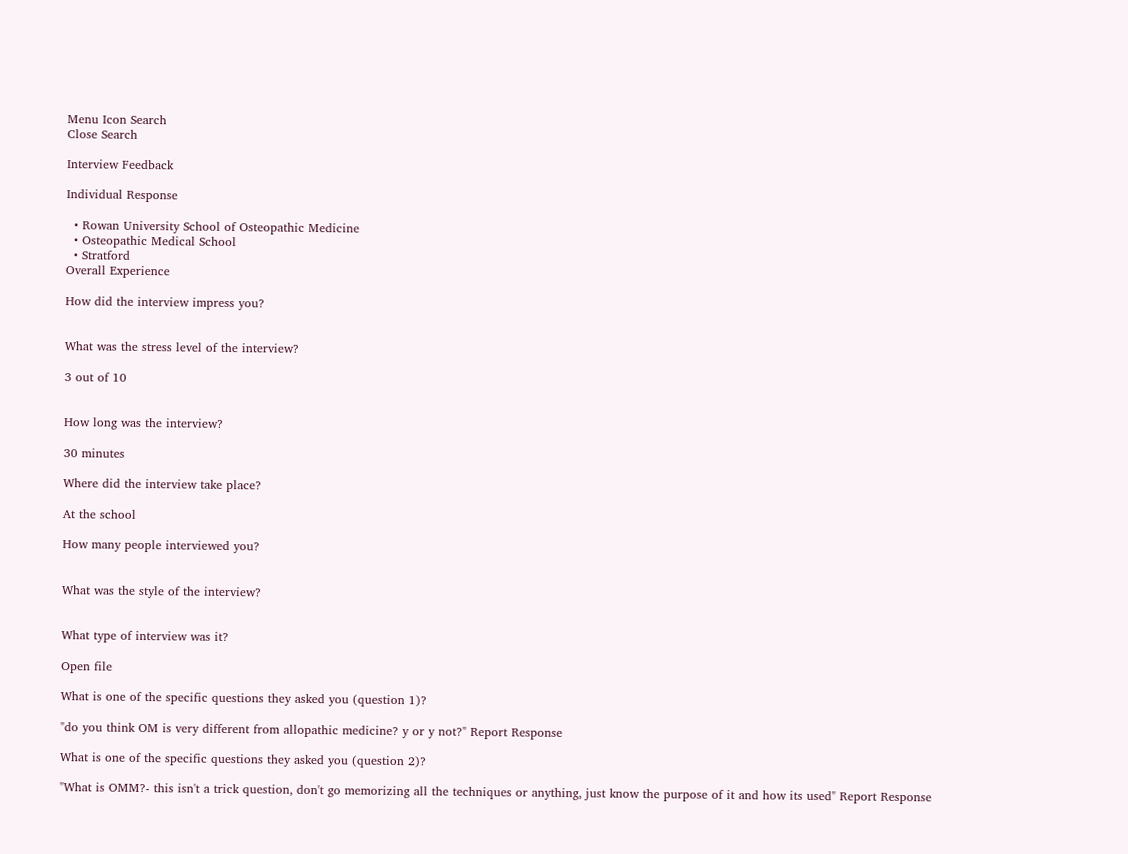Menu Icon Search
Close Search

Interview Feedback

Individual Response

  • Rowan University School of Osteopathic Medicine
  • Osteopathic Medical School
  • Stratford
Overall Experience

How did the interview impress you?


What was the stress level of the interview?

3 out of 10


How long was the interview?

30 minutes

Where did the interview take place?

At the school

How many people interviewed you?


What was the style of the interview?


What type of interview was it?

Open file

What is one of the specific questions they asked you (question 1)?

"do you think OM is very different from allopathic medicine? y or y not?" Report Response

What is one of the specific questions they asked you (question 2)?

"What is OMM?- this isn't a trick question, don't go memorizing all the techniques or anything, just know the purpose of it and how its used" Report Response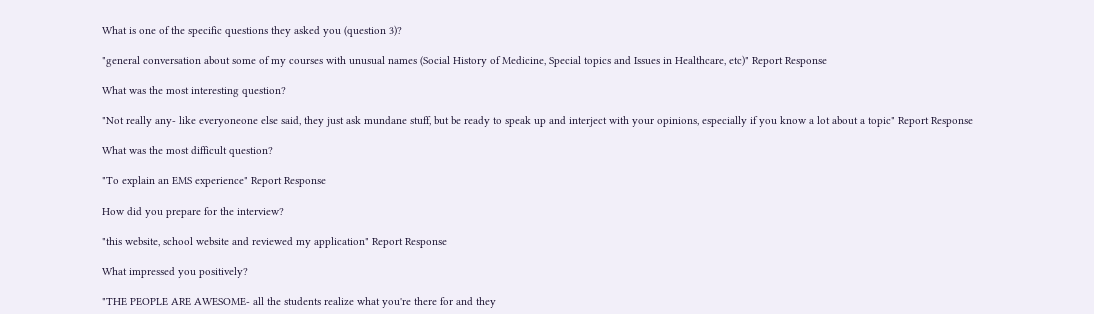What is one of the specific questions they asked you (question 3)?

"general conversation about some of my courses with unusual names (Social History of Medicine, Special topics and Issues in Healthcare, etc)" Report Response

What was the most interesting question?

"Not really any- like everyoneone else said, they just ask mundane stuff, but be ready to speak up and interject with your opinions, especially if you know a lot about a topic" Report Response

What was the most difficult question?

"To explain an EMS experience" Report Response

How did you prepare for the interview?

"this website, school website and reviewed my application" Report Response

What impressed you positively?

"THE PEOPLE ARE AWESOME- all the students realize what you're there for and they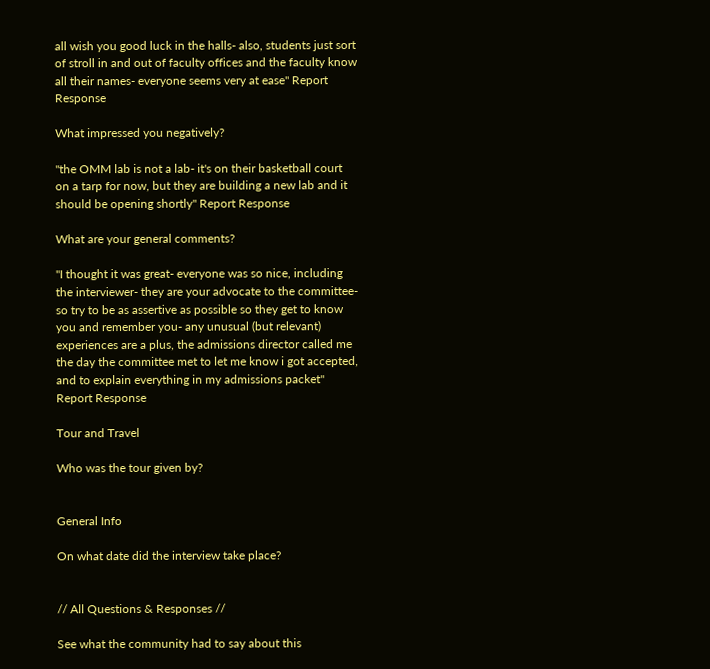all wish you good luck in the halls- also, students just sort of stroll in and out of faculty offices and the faculty know all their names- everyone seems very at ease" Report Response

What impressed you negatively?

"the OMM lab is not a lab- it's on their basketball court on a tarp for now, but they are building a new lab and it should be opening shortly" Report Response

What are your general comments?

"I thought it was great- everyone was so nice, including the interviewer- they are your advocate to the committee- so try to be as assertive as possible so they get to know you and remember you- any unusual (but relevant) experiences are a plus, the admissions director called me the day the committee met to let me know i got accepted, and to explain everything in my admissions packet" Report Response

Tour and Travel

Who was the tour given by?


General Info

On what date did the interview take place?


// All Questions & Responses //

See what the community had to say about this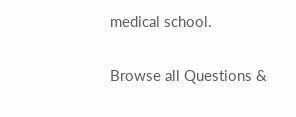medical school.

Browse all Questions &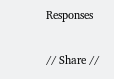Responses

// Share //